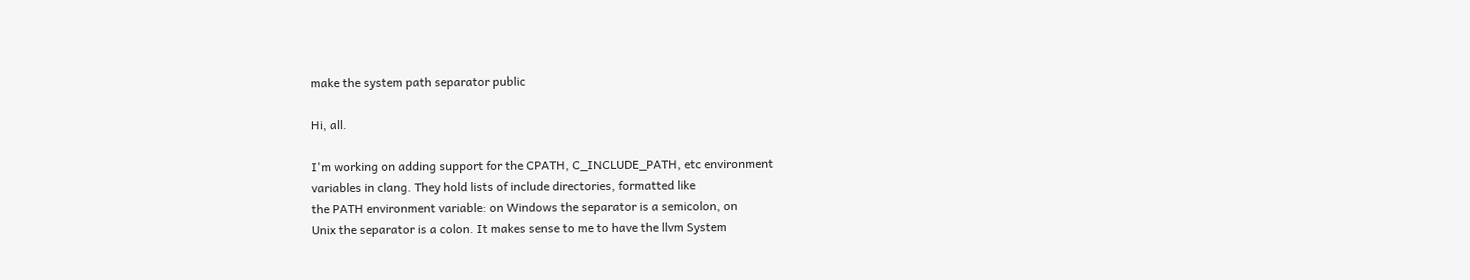make the system path separator public

Hi, all.

I'm working on adding support for the CPATH, C_INCLUDE_PATH, etc environment
variables in clang. They hold lists of include directories, formatted like
the PATH environment variable: on Windows the separator is a semicolon, on
Unix the separator is a colon. It makes sense to me to have the llvm System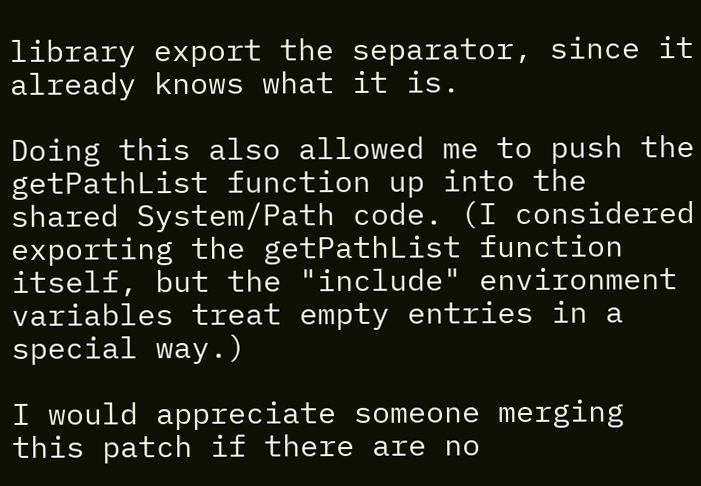library export the separator, since it already knows what it is.

Doing this also allowed me to push the getPathList function up into the
shared System/Path code. (I considered exporting the getPathList function
itself, but the "include" environment variables treat empty entries in a
special way.)

I would appreciate someone merging this patch if there are no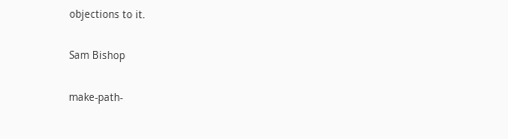objections to it.

Sam Bishop

make-path-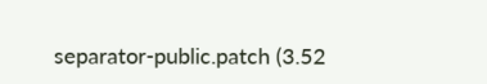separator-public.patch (3.52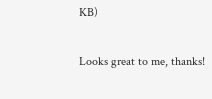KB)

Looks great to me, thanks!